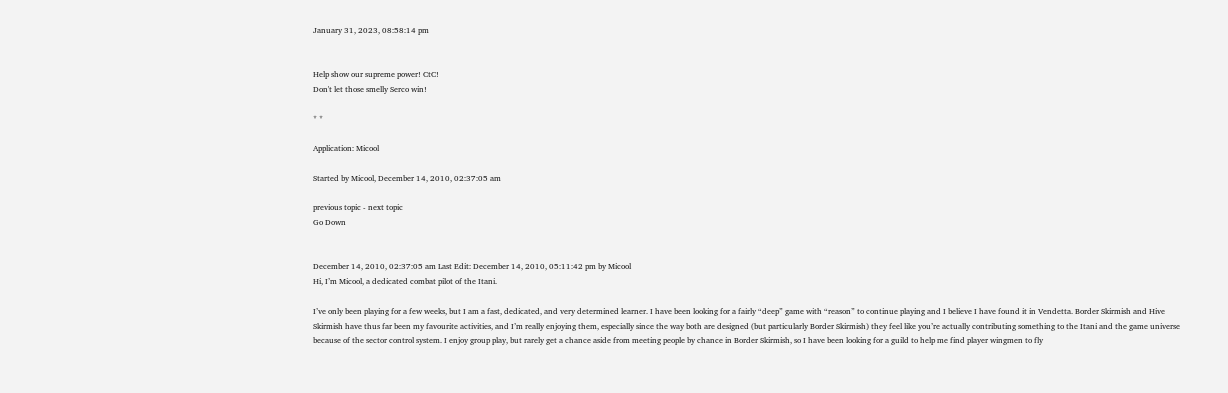January 31, 2023, 08:58:14 pm


Help show our supreme power! CtC!
Don't let those smelly Serco win!

* *

Application: Micool

Started by Micool, December 14, 2010, 02:37:05 am

previous topic - next topic
Go Down


December 14, 2010, 02:37:05 am Last Edit: December 14, 2010, 05:11:42 pm by Micool
Hi, I’m Micool, a dedicated combat pilot of the Itani.

I’ve only been playing for a few weeks, but I am a fast, dedicated, and very determined learner. I have been looking for a fairly “deep” game with “reason” to continue playing and I believe I have found it in Vendetta. Border Skirmish and Hive Skirmish have thus far been my favourite activities, and I’m really enjoying them, especially since the way both are designed (but particularly Border Skirmish) they feel like you’re actually contributing something to the Itani and the game universe because of the sector control system. I enjoy group play, but rarely get a chance aside from meeting people by chance in Border Skirmish, so I have been looking for a guild to help me find player wingmen to fly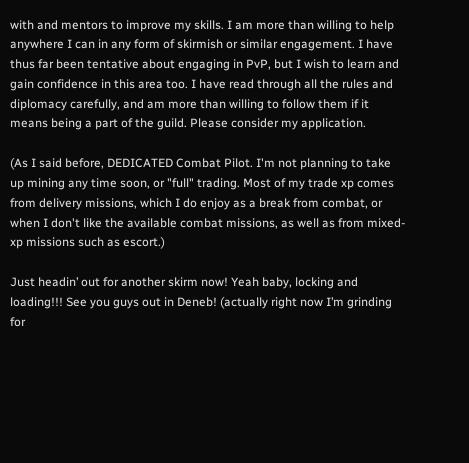with and mentors to improve my skills. I am more than willing to help anywhere I can in any form of skirmish or similar engagement. I have thus far been tentative about engaging in PvP, but I wish to learn and gain confidence in this area too. I have read through all the rules and diplomacy carefully, and am more than willing to follow them if it means being a part of the guild. Please consider my application.

(As I said before, DEDICATED Combat Pilot. I'm not planning to take up mining any time soon, or "full" trading. Most of my trade xp comes from delivery missions, which I do enjoy as a break from combat, or when I don't like the available combat missions, as well as from mixed-xp missions such as escort.)

Just headin’ out for another skirm now! Yeah baby, locking and loading!!! See you guys out in Deneb! (actually right now I’m grinding for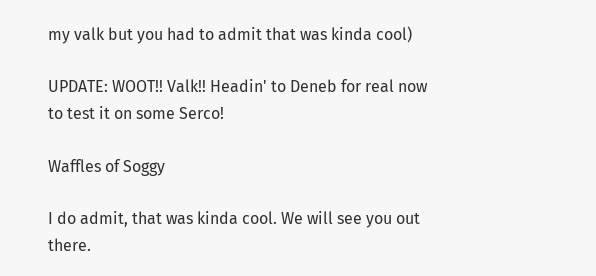my valk but you had to admit that was kinda cool)

UPDATE: WOOT!! Valk!! Headin' to Deneb for real now to test it on some Serco!

Waffles of Soggy

I do admit, that was kinda cool. We will see you out there.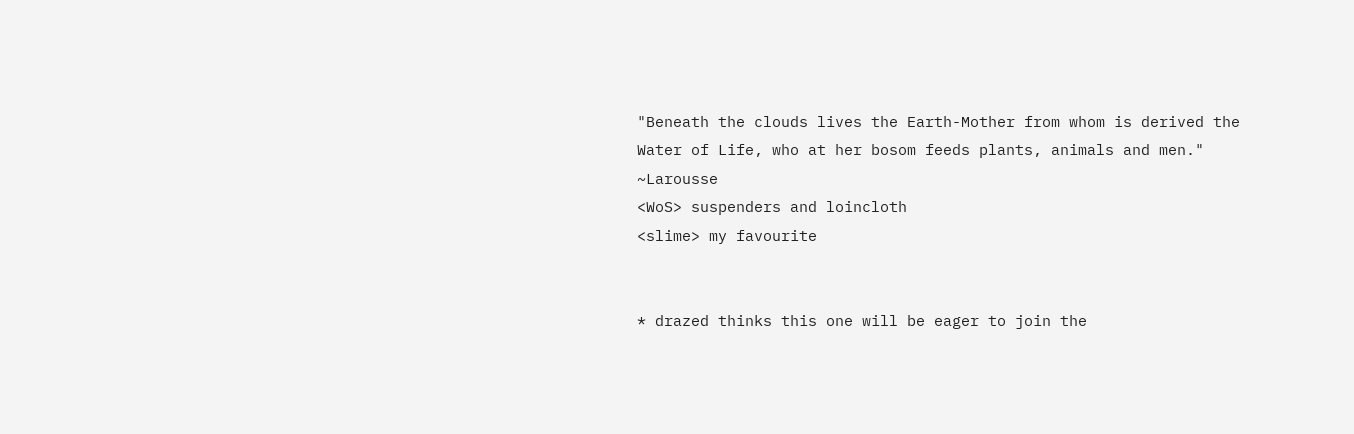"Beneath the clouds lives the Earth-Mother from whom is derived the Water of Life, who at her bosom feeds plants, animals and men." ~Larousse
<WoS> suspenders and loincloth
<slime> my favourite


* drazed thinks this one will be eager to join the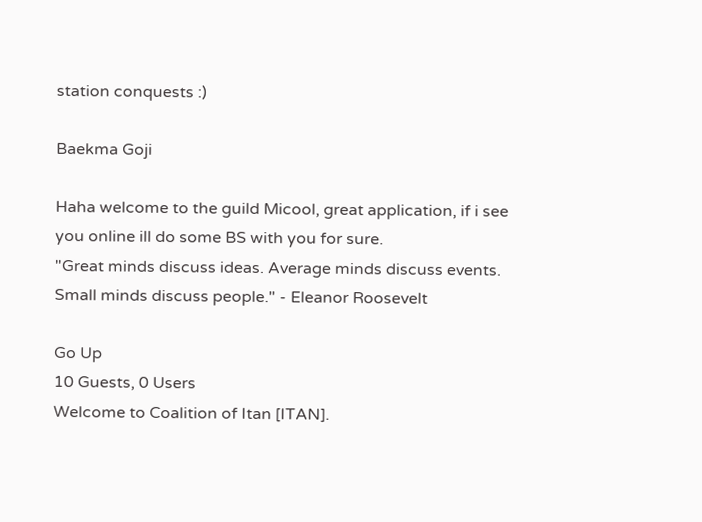station conquests :)

Baekma Goji

Haha welcome to the guild Micool, great application, if i see you online ill do some BS with you for sure.
"Great minds discuss ideas. Average minds discuss events. Small minds discuss people." - Eleanor Roosevelt

Go Up
10 Guests, 0 Users
Welcome to Coalition of Itan [ITAN].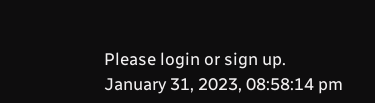Please login or sign up.
January 31, 2023, 08:58:14 pm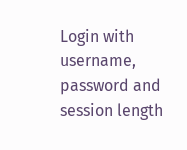Login with username, password and session length